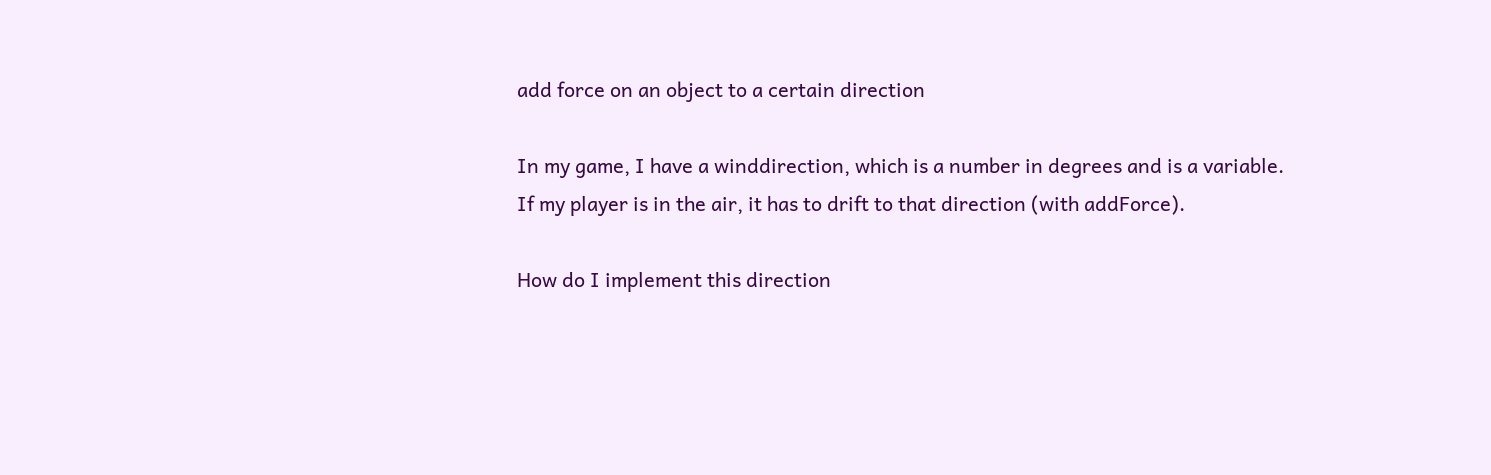add force on an object to a certain direction

In my game, I have a winddirection, which is a number in degrees and is a variable.
If my player is in the air, it has to drift to that direction (with addForce).

How do I implement this direction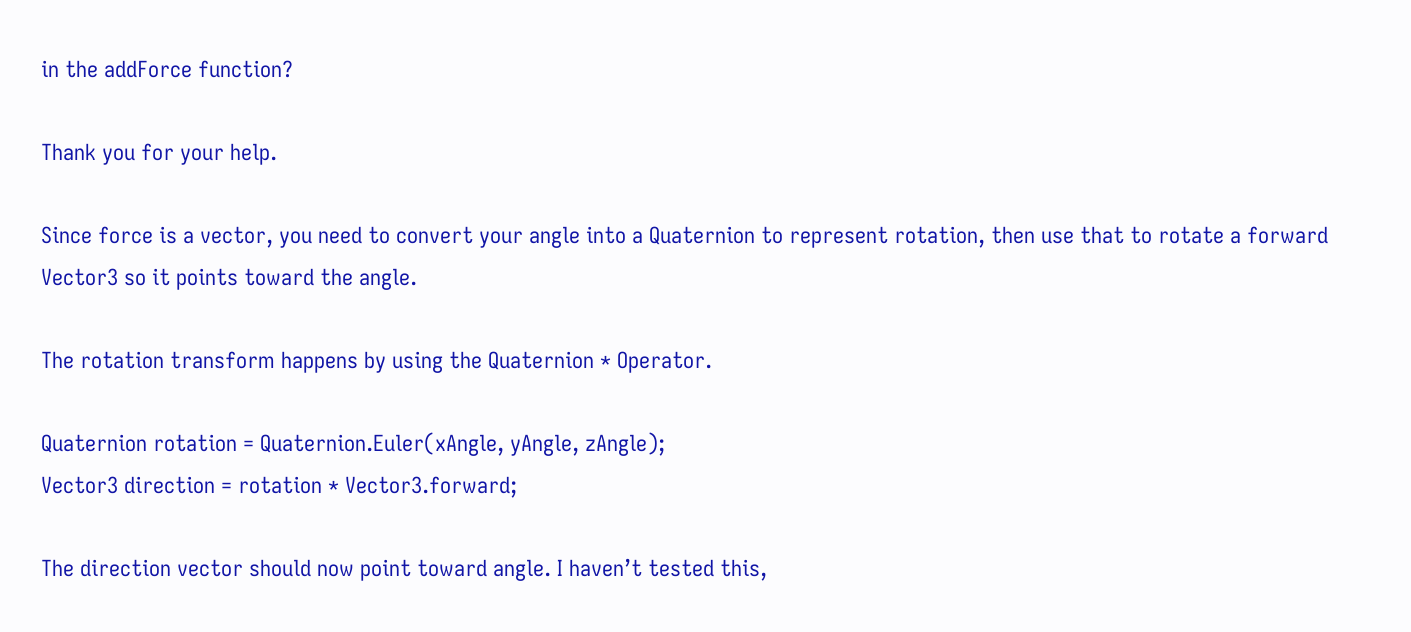in the addForce function?

Thank you for your help.

Since force is a vector, you need to convert your angle into a Quaternion to represent rotation, then use that to rotate a forward Vector3 so it points toward the angle.

The rotation transform happens by using the Quaternion * Operator.

Quaternion rotation = Quaternion.Euler(xAngle, yAngle, zAngle);
Vector3 direction = rotation * Vector3.forward;

The direction vector should now point toward angle. I haven’t tested this,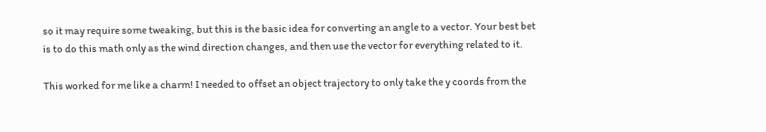so it may require some tweaking, but this is the basic idea for converting an angle to a vector. Your best bet is to do this math only as the wind direction changes, and then use the vector for everything related to it.

This worked for me like a charm! I needed to offset an object trajectory to only take the y coords from the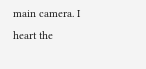main camera. I heart the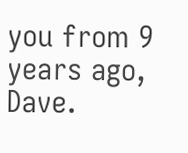you from 9 years ago, Dave.